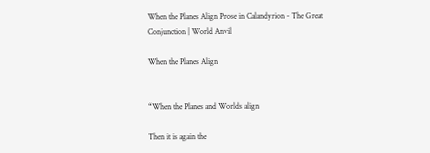When the Planes Align Prose in Calandyrion - The Great Conjunction | World Anvil

When the Planes Align


“When the Planes and Worlds align

Then it is again the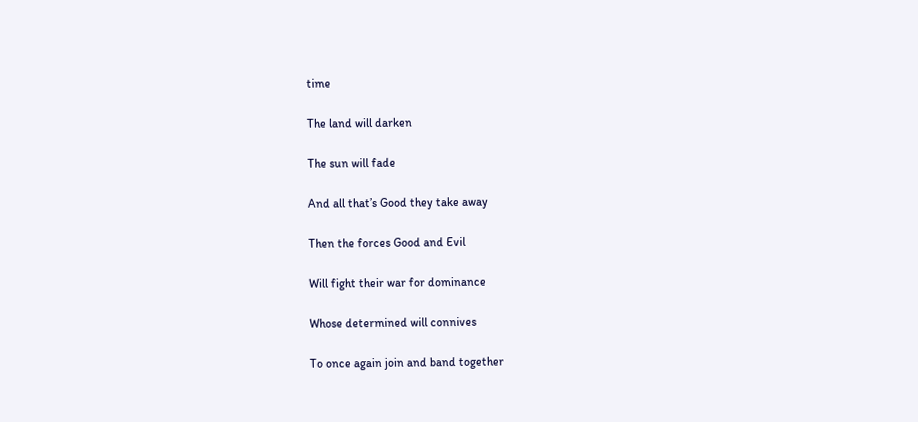time

The land will darken

The sun will fade

And all that’s Good they take away

Then the forces Good and Evil

Will fight their war for dominance

Whose determined will connives

To once again join and band together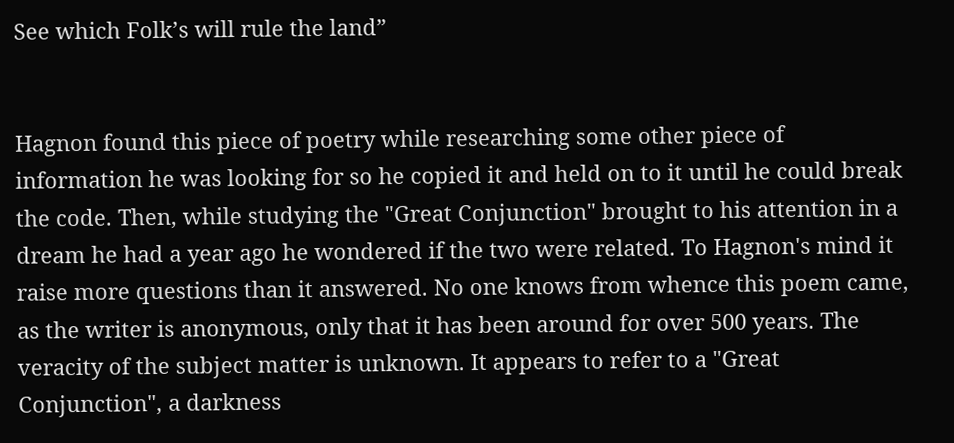See which Folk’s will rule the land”


Hagnon found this piece of poetry while researching some other piece of information he was looking for so he copied it and held on to it until he could break the code. Then, while studying the "Great Conjunction" brought to his attention in a dream he had a year ago he wondered if the two were related. To Hagnon's mind it raise more questions than it answered. No one knows from whence this poem came, as the writer is anonymous, only that it has been around for over 500 years. The veracity of the subject matter is unknown. It appears to refer to a "Great Conjunction", a darkness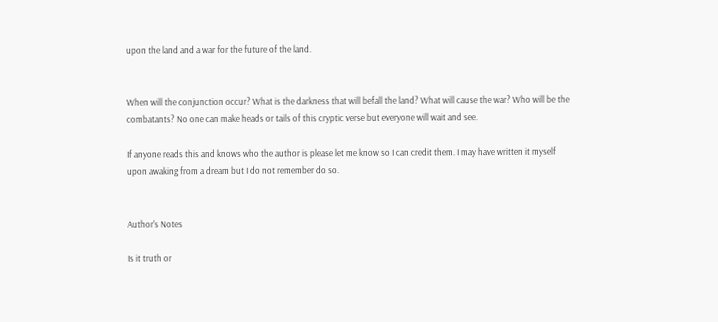upon the land and a war for the future of the land.


When will the conjunction occur? What is the darkness that will befall the land? What will cause the war? Who will be the combatants? No one can make heads or tails of this cryptic verse but everyone will wait and see.

If anyone reads this and knows who the author is please let me know so I can credit them. I may have written it myself upon awaking from a dream but I do not remember do so.


Author's Notes

Is it truth or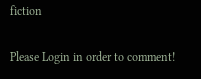fiction

Please Login in order to comment!